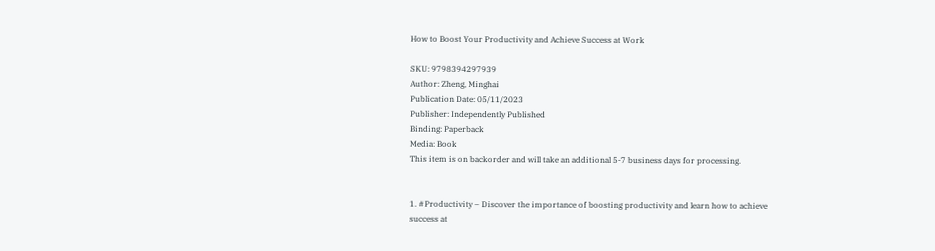How to Boost Your Productivity and Achieve Success at Work

SKU: 9798394297939
Author: Zheng, Minghai
Publication Date: 05/11/2023
Publisher: Independently Published
Binding: Paperback
Media: Book
This item is on backorder and will take an additional 5-7 business days for processing.


1. #Productivity – Discover the importance of boosting productivity and learn how to achieve success at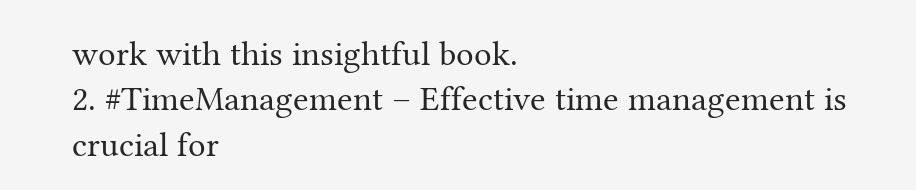work with this insightful book.
2. #TimeManagement – Effective time management is crucial for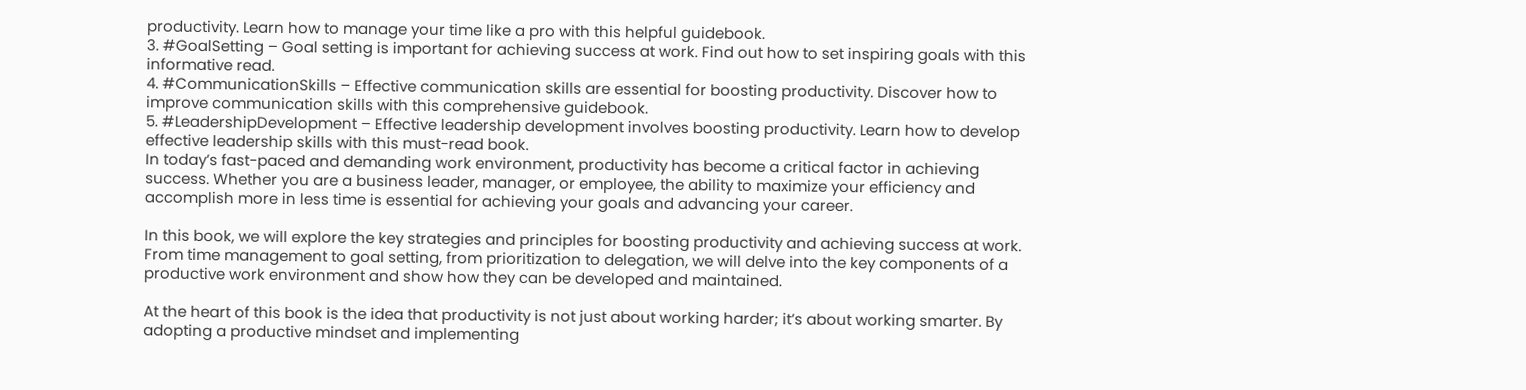productivity. Learn how to manage your time like a pro with this helpful guidebook.
3. #GoalSetting – Goal setting is important for achieving success at work. Find out how to set inspiring goals with this informative read.
4. #CommunicationSkills – Effective communication skills are essential for boosting productivity. Discover how to improve communication skills with this comprehensive guidebook.
5. #LeadershipDevelopment – Effective leadership development involves boosting productivity. Learn how to develop effective leadership skills with this must-read book.
In today’s fast-paced and demanding work environment, productivity has become a critical factor in achieving success. Whether you are a business leader, manager, or employee, the ability to maximize your efficiency and accomplish more in less time is essential for achieving your goals and advancing your career.

In this book, we will explore the key strategies and principles for boosting productivity and achieving success at work. From time management to goal setting, from prioritization to delegation, we will delve into the key components of a productive work environment and show how they can be developed and maintained.

At the heart of this book is the idea that productivity is not just about working harder; it’s about working smarter. By adopting a productive mindset and implementing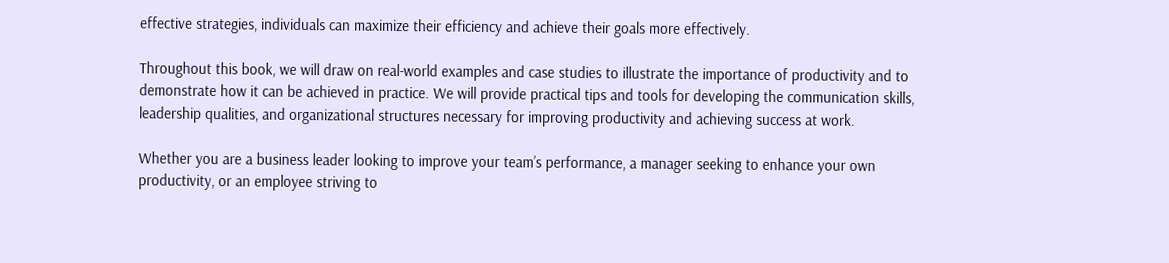effective strategies, individuals can maximize their efficiency and achieve their goals more effectively.

Throughout this book, we will draw on real-world examples and case studies to illustrate the importance of productivity and to demonstrate how it can be achieved in practice. We will provide practical tips and tools for developing the communication skills, leadership qualities, and organizational structures necessary for improving productivity and achieving success at work.

Whether you are a business leader looking to improve your team’s performance, a manager seeking to enhance your own productivity, or an employee striving to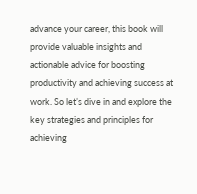advance your career, this book will provide valuable insights and actionable advice for boosting productivity and achieving success at work. So let’s dive in and explore the key strategies and principles for achieving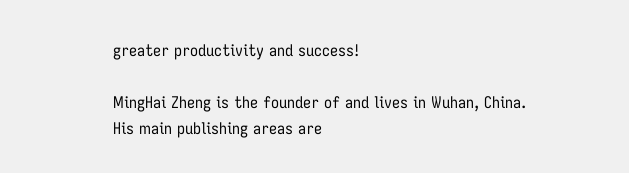greater productivity and success!

MingHai Zheng is the founder of and lives in Wuhan, China. His main publishing areas are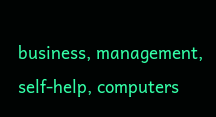business, management, self-help, computers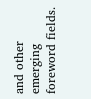and other emerging foreword fields.